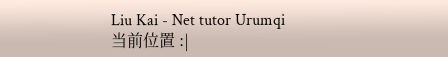Liu Kai - Net tutor Urumqi
当前位置 :|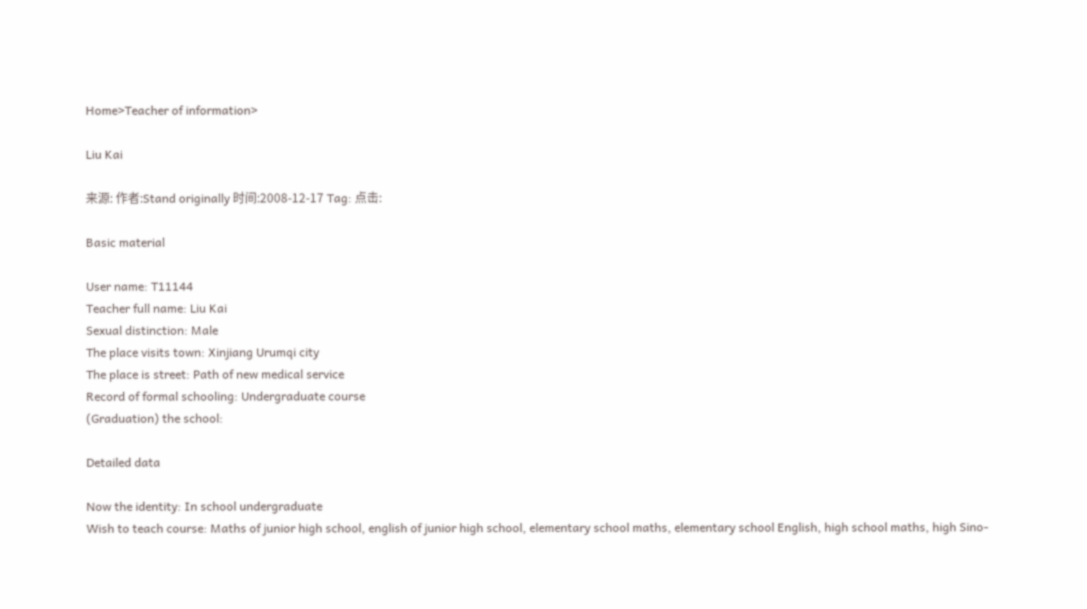Home>Teacher of information>

Liu Kai

来源: 作者:Stand originally 时间:2008-12-17 Tag: 点击:

Basic material

User name: T11144
Teacher full name: Liu Kai
Sexual distinction: Male
The place visits town: Xinjiang Urumqi city
The place is street: Path of new medical service
Record of formal schooling: Undergraduate course
(Graduation) the school:

Detailed data

Now the identity: In school undergraduate
Wish to teach course: Maths of junior high school, english of junior high school, elementary school maths, elementary school English, high school maths, high Sino-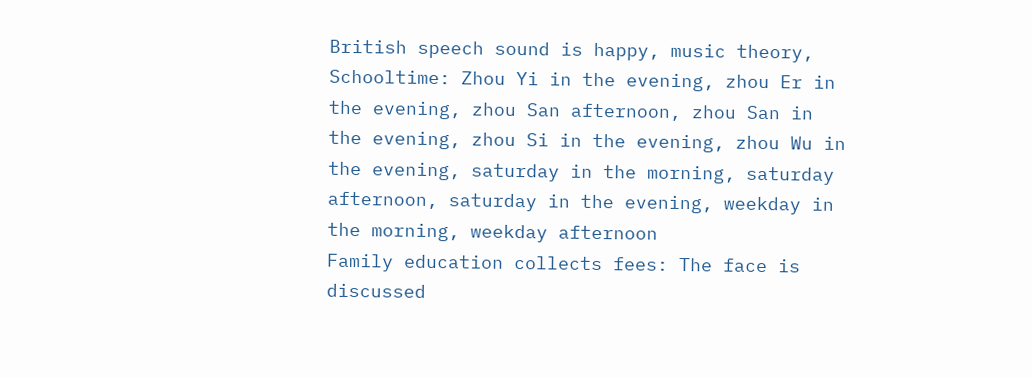British speech sound is happy, music theory,
Schooltime: Zhou Yi in the evening, zhou Er in the evening, zhou San afternoon, zhou San in the evening, zhou Si in the evening, zhou Wu in the evening, saturday in the morning, saturday afternoon, saturday in the evening, weekday in the morning, weekday afternoon
Family education collects fees: The face is discussed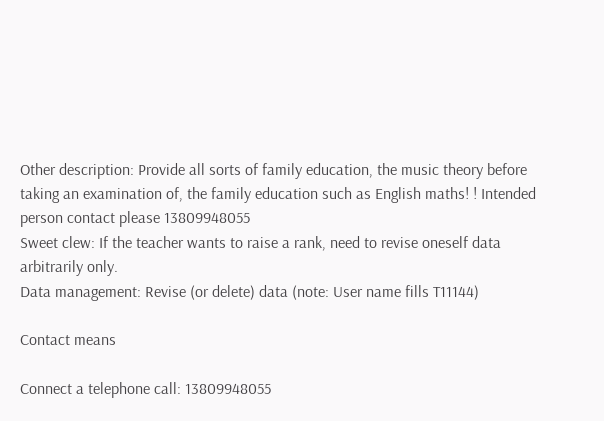Other description: Provide all sorts of family education, the music theory before taking an examination of, the family education such as English maths! ! Intended person contact please 13809948055
Sweet clew: If the teacher wants to raise a rank, need to revise oneself data arbitrarily only.
Data management: Revise (or delete) data (note: User name fills T11144)

Contact means

Connect a telephone call: 13809948055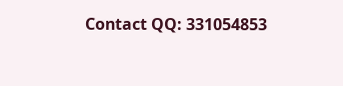Contact QQ: 331054853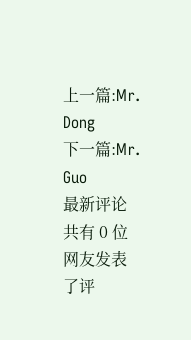上一篇:Mr. Dong
下一篇:Mr. Guo
最新评论共有 0 位网友发表了评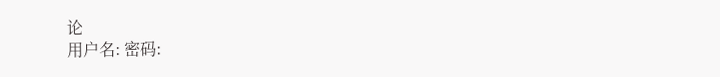论
用户名: 密码: